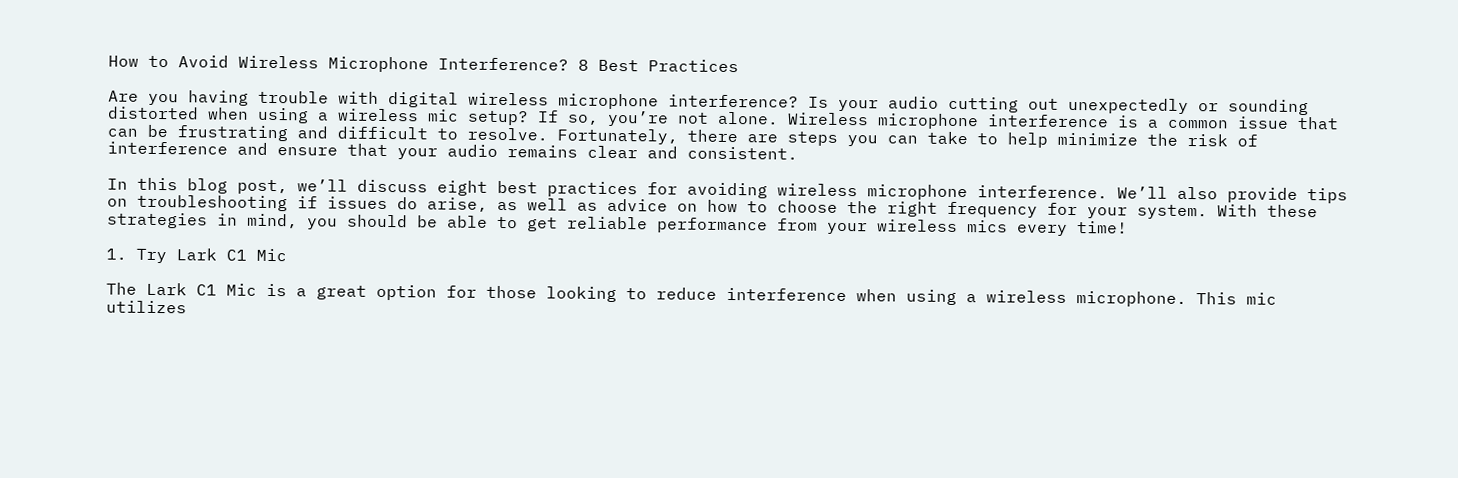How to Avoid Wireless Microphone Interference? 8 Best Practices

Are you having trouble with digital wireless microphone interference? Is your audio cutting out unexpectedly or sounding distorted when using a wireless mic setup? If so, you’re not alone. Wireless microphone interference is a common issue that can be frustrating and difficult to resolve. Fortunately, there are steps you can take to help minimize the risk of interference and ensure that your audio remains clear and consistent.

In this blog post, we’ll discuss eight best practices for avoiding wireless microphone interference. We’ll also provide tips on troubleshooting if issues do arise, as well as advice on how to choose the right frequency for your system. With these strategies in mind, you should be able to get reliable performance from your wireless mics every time!

1. Try Lark C1 Mic

The Lark C1 Mic is a great option for those looking to reduce interference when using a wireless microphone. This mic utilizes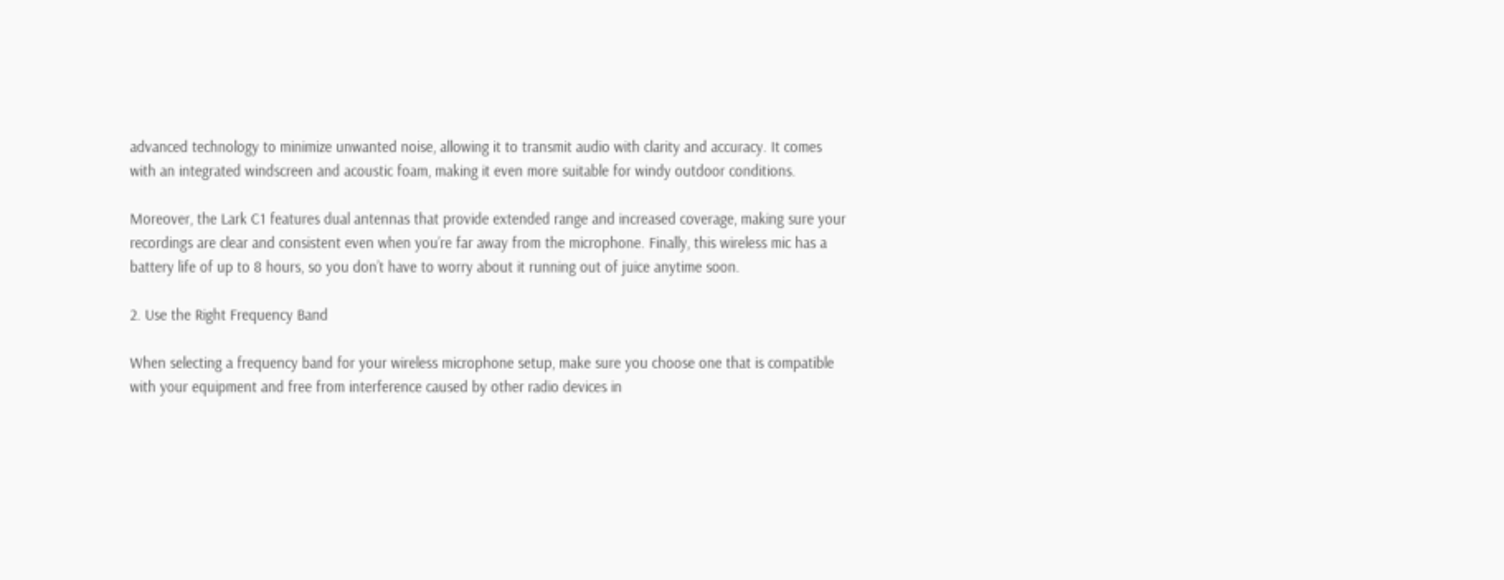advanced technology to minimize unwanted noise, allowing it to transmit audio with clarity and accuracy. It comes with an integrated windscreen and acoustic foam, making it even more suitable for windy outdoor conditions.

Moreover, the Lark C1 features dual antennas that provide extended range and increased coverage, making sure your recordings are clear and consistent even when you’re far away from the microphone. Finally, this wireless mic has a battery life of up to 8 hours, so you don’t have to worry about it running out of juice anytime soon.

2. Use the Right Frequency Band

When selecting a frequency band for your wireless microphone setup, make sure you choose one that is compatible with your equipment and free from interference caused by other radio devices in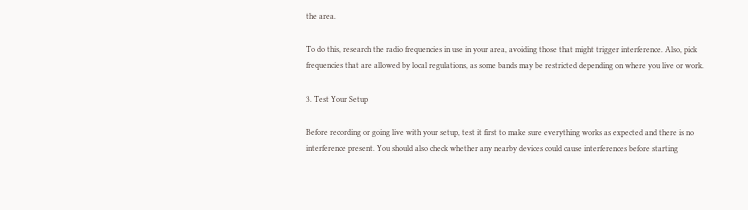the area.

To do this, research the radio frequencies in use in your area, avoiding those that might trigger interference. Also, pick frequencies that are allowed by local regulations, as some bands may be restricted depending on where you live or work.

3. Test Your Setup

Before recording or going live with your setup, test it first to make sure everything works as expected and there is no interference present. You should also check whether any nearby devices could cause interferences before starting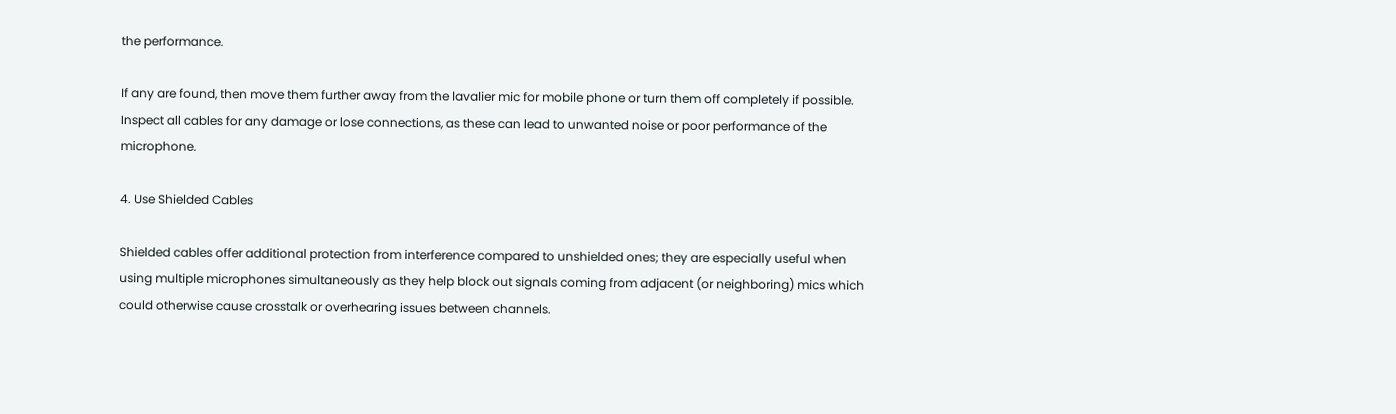the performance.

If any are found, then move them further away from the lavalier mic for mobile phone or turn them off completely if possible. Inspect all cables for any damage or lose connections, as these can lead to unwanted noise or poor performance of the microphone.

4. Use Shielded Cables

Shielded cables offer additional protection from interference compared to unshielded ones; they are especially useful when using multiple microphones simultaneously as they help block out signals coming from adjacent (or neighboring) mics which could otherwise cause crosstalk or overhearing issues between channels.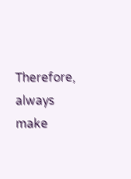Therefore, always make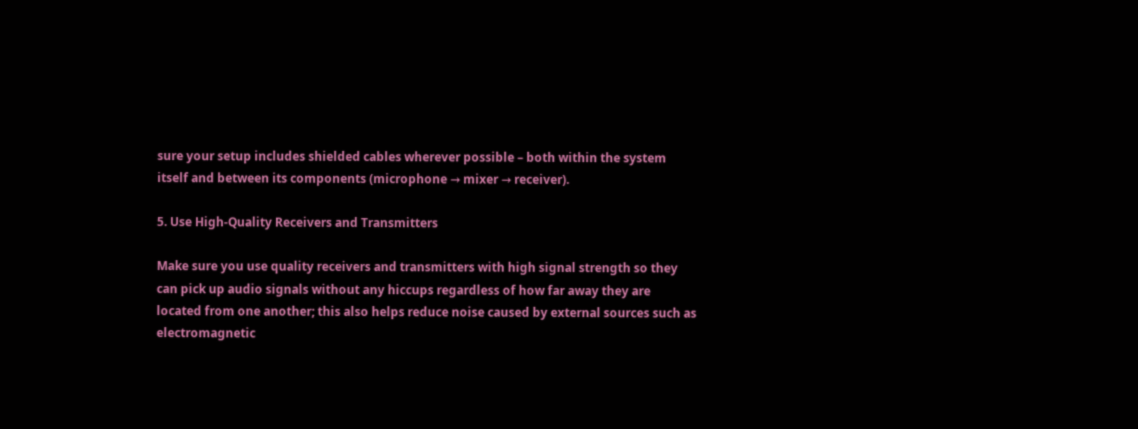sure your setup includes shielded cables wherever possible – both within the system itself and between its components (microphone → mixer → receiver).

5. Use High-Quality Receivers and Transmitters

Make sure you use quality receivers and transmitters with high signal strength so they can pick up audio signals without any hiccups regardless of how far away they are located from one another; this also helps reduce noise caused by external sources such as electromagnetic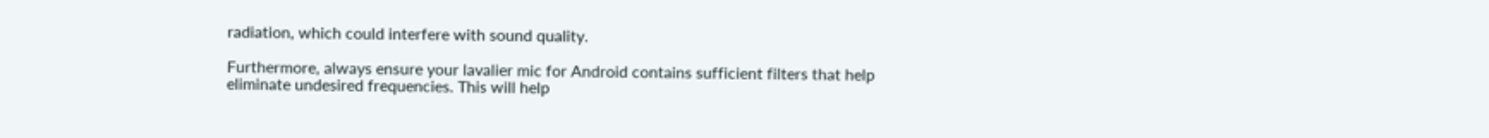radiation, which could interfere with sound quality.

Furthermore, always ensure your lavalier mic for Android contains sufficient filters that help eliminate undesired frequencies. This will help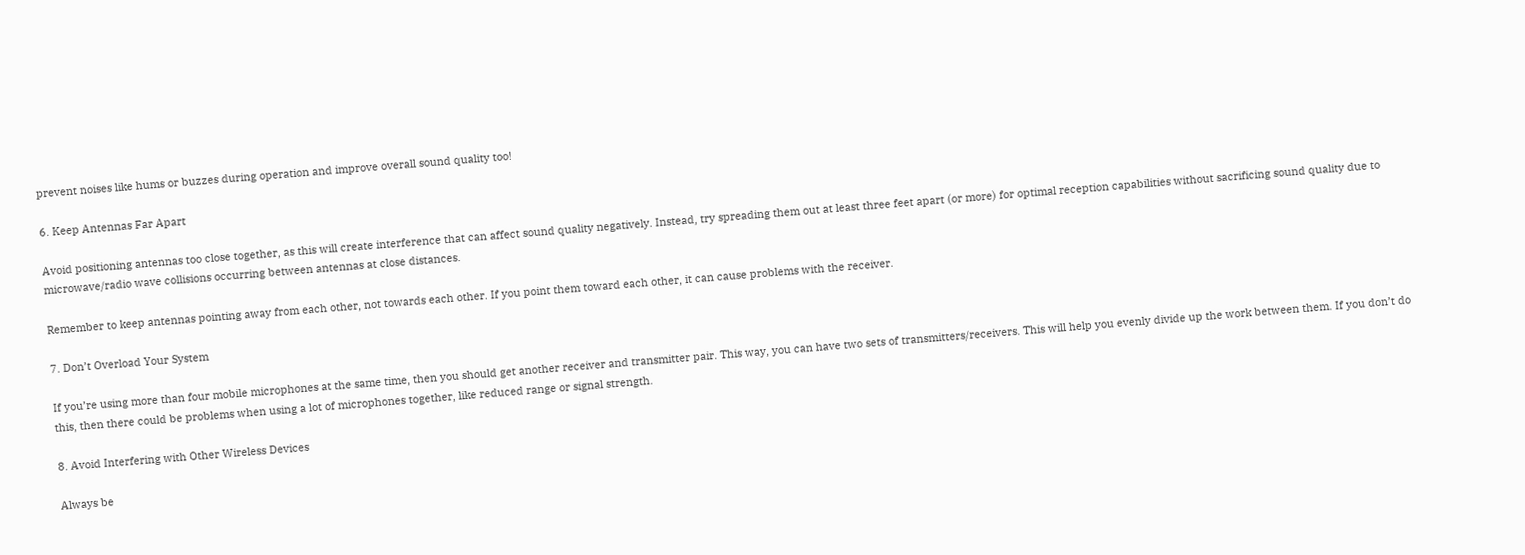prevent noises like hums or buzzes during operation and improve overall sound quality too!

6. Keep Antennas Far Apart

Avoid positioning antennas too close together, as this will create interference that can affect sound quality negatively. Instead, try spreading them out at least three feet apart (or more) for optimal reception capabilities without sacrificing sound quality due to microwave/radio wave collisions occurring between antennas at close distances.

Remember to keep antennas pointing away from each other, not towards each other. If you point them toward each other, it can cause problems with the receiver.

7. Don’t Overload Your System

If you’re using more than four mobile microphones at the same time, then you should get another receiver and transmitter pair. This way, you can have two sets of transmitters/receivers. This will help you evenly divide up the work between them. If you don’t do this, then there could be problems when using a lot of microphones together, like reduced range or signal strength.

8. Avoid Interfering with Other Wireless Devices

Always be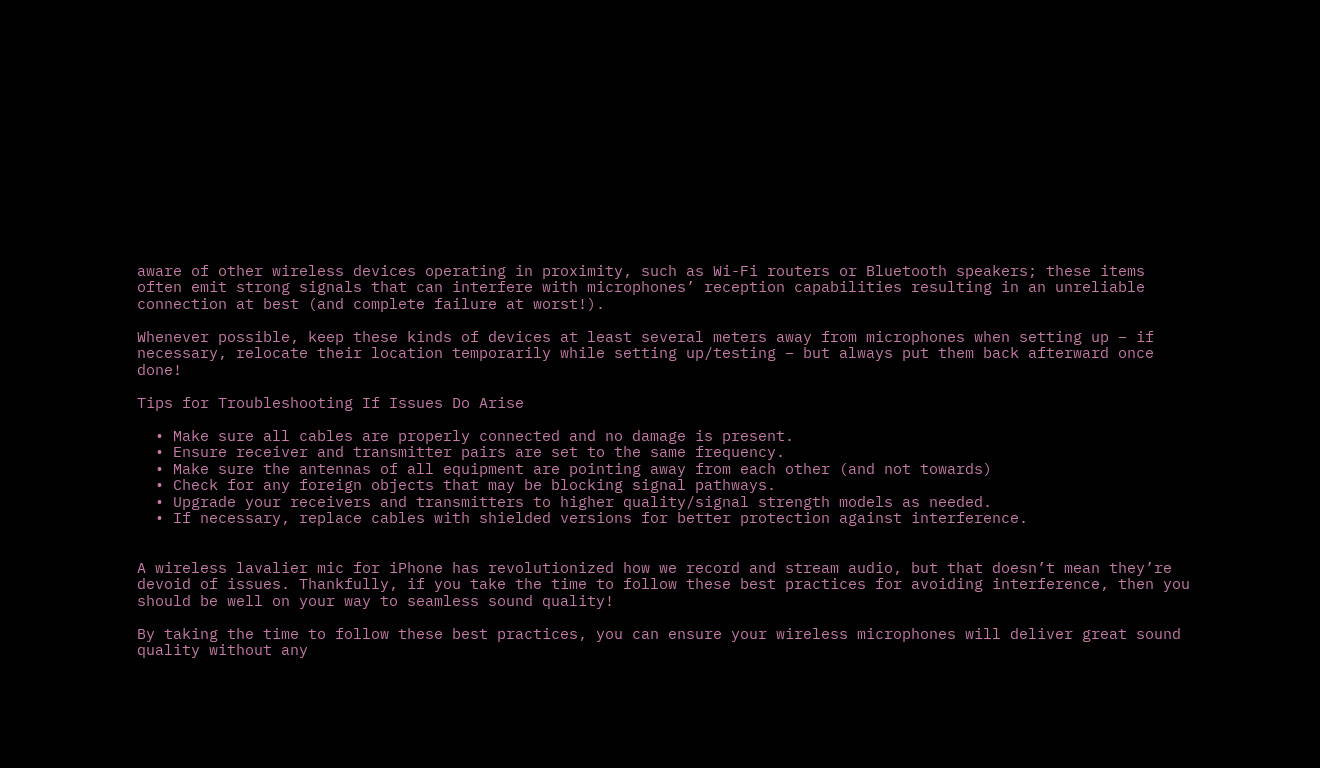aware of other wireless devices operating in proximity, such as Wi-Fi routers or Bluetooth speakers; these items often emit strong signals that can interfere with microphones’ reception capabilities resulting in an unreliable connection at best (and complete failure at worst!).

Whenever possible, keep these kinds of devices at least several meters away from microphones when setting up – if necessary, relocate their location temporarily while setting up/testing – but always put them back afterward once done!

Tips for Troubleshooting If Issues Do Arise

  • Make sure all cables are properly connected and no damage is present.
  • Ensure receiver and transmitter pairs are set to the same frequency.
  • Make sure the antennas of all equipment are pointing away from each other (and not towards)
  • Check for any foreign objects that may be blocking signal pathways.
  • Upgrade your receivers and transmitters to higher quality/signal strength models as needed.
  • If necessary, replace cables with shielded versions for better protection against interference.


A wireless lavalier mic for iPhone has revolutionized how we record and stream audio, but that doesn’t mean they’re devoid of issues. Thankfully, if you take the time to follow these best practices for avoiding interference, then you should be well on your way to seamless sound quality!

By taking the time to follow these best practices, you can ensure your wireless microphones will deliver great sound quality without any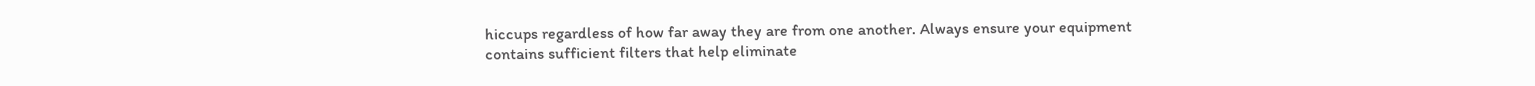hiccups regardless of how far away they are from one another. Always ensure your equipment contains sufficient filters that help eliminate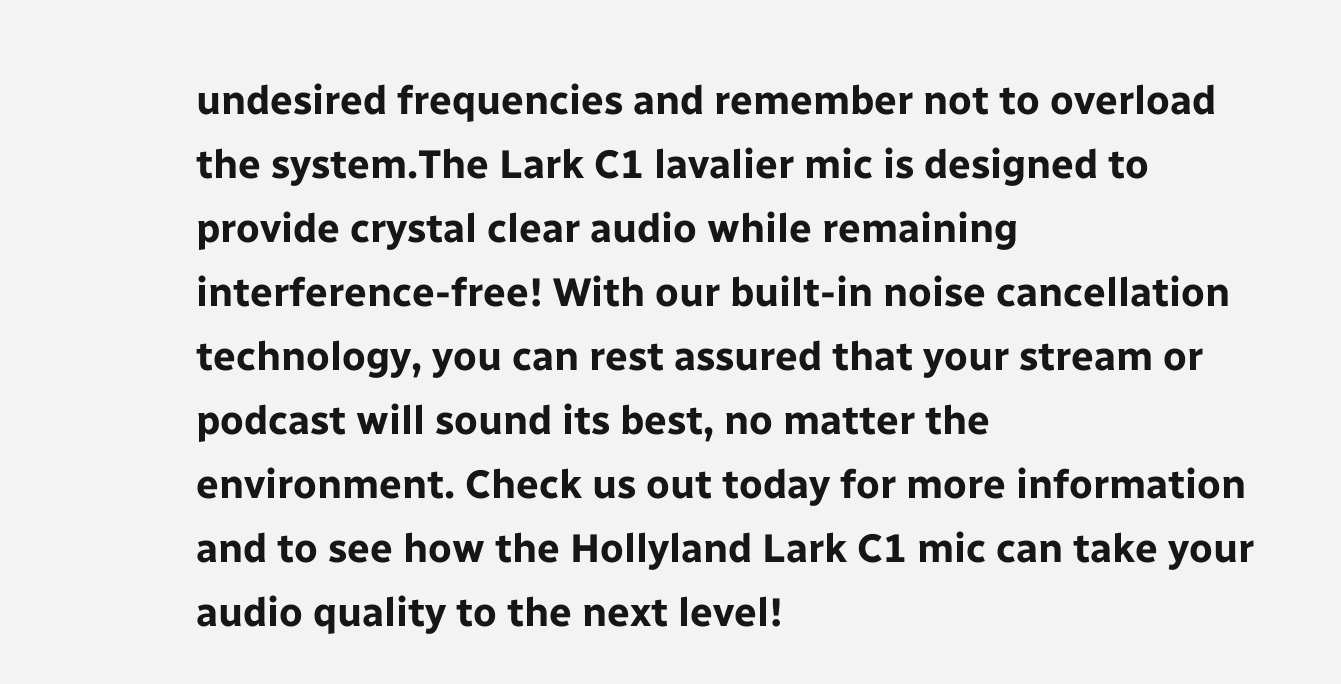undesired frequencies and remember not to overload the system.The Lark C1 lavalier mic is designed to provide crystal clear audio while remaining interference-free! With our built-in noise cancellation technology, you can rest assured that your stream or podcast will sound its best, no matter the environment. Check us out today for more information and to see how the Hollyland Lark C1 mic can take your audio quality to the next level!